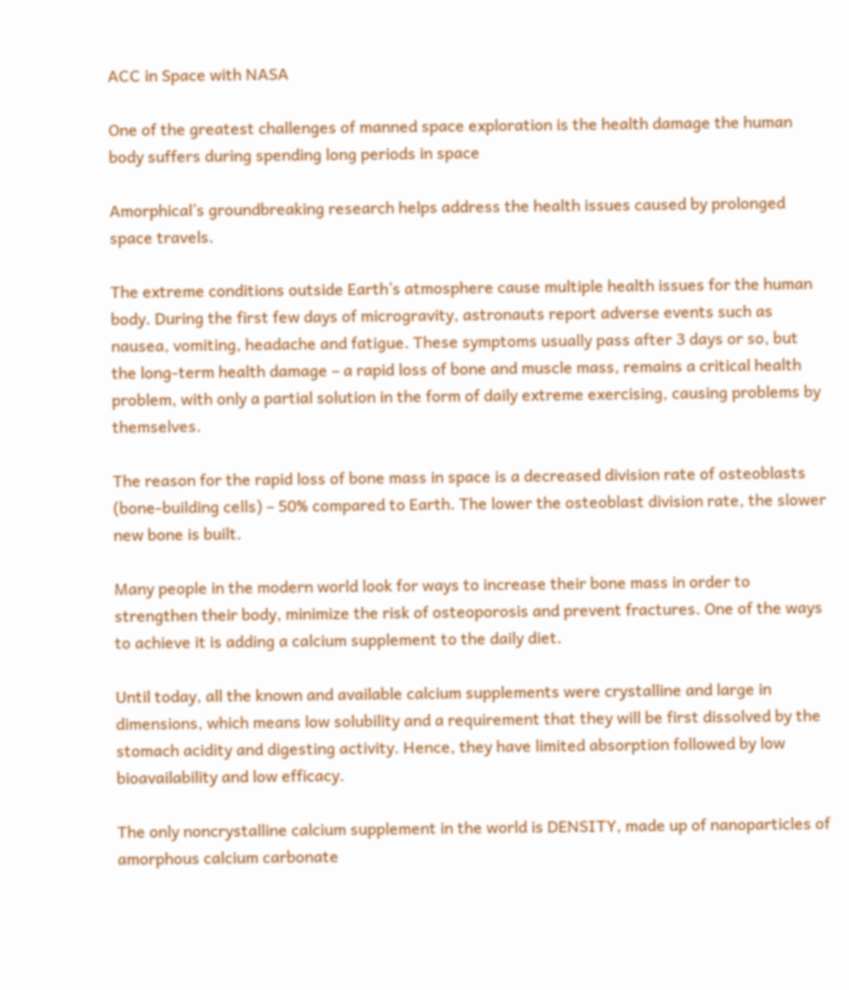ACC in Space with NASA

One of the greatest challenges of manned space exploration is the health damage the human body suffers during spending long periods in space

Amorphical’s groundbreaking research helps address the health issues caused by prolonged space travels.

The extreme conditions outside Earth’s atmosphere cause multiple health issues for the human body. During the first few days of microgravity, astronauts report adverse events such as nausea, vomiting, headache and fatigue. These symptoms usually pass after 3 days or so, but the long-term health damage – a rapid loss of bone and muscle mass, remains a critical health problem, with only a partial solution in the form of daily extreme exercising, causing problems by themselves.

The reason for the rapid loss of bone mass in space is a decreased division rate of osteoblasts (bone-building cells) – 50% compared to Earth. The lower the osteoblast division rate, the slower new bone is built.

Many people in the modern world look for ways to increase their bone mass in order to strengthen their body, minimize the risk of osteoporosis and prevent fractures. One of the ways to achieve it is adding a calcium supplement to the daily diet.

Until today, all the known and available calcium supplements were crystalline and large in dimensions, which means low solubility and a requirement that they will be first dissolved by the stomach acidity and digesting activity. Hence, they have limited absorption followed by low bioavailability and low efficacy.

The only noncrystalline calcium supplement in the world is DENSITY, made up of nanoparticles of amorphous calcium carbonate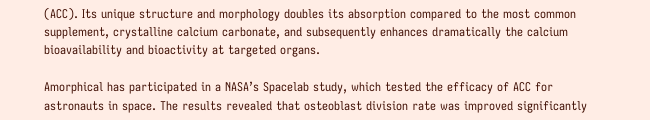(ACC). Its unique structure and morphology doubles its absorption compared to the most common supplement, crystalline calcium carbonate, and subsequently enhances dramatically the calcium bioavailability and bioactivity at targeted organs.

Amorphical has participated in a NASA’s Spacelab study, which tested the efficacy of ACC for astronauts in space. The results revealed that osteoblast division rate was improved significantly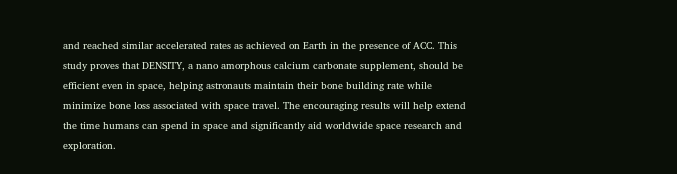and reached similar accelerated rates as achieved on Earth in the presence of ACC. This study proves that DENSITY, a nano amorphous calcium carbonate supplement, should be efficient even in space, helping astronauts maintain their bone building rate while minimize bone loss associated with space travel. The encouraging results will help extend the time humans can spend in space and significantly aid worldwide space research and exploration.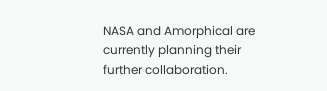NASA and Amorphical are currently planning their further collaboration.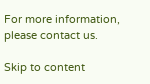For more information, please contact us.

Skip to content